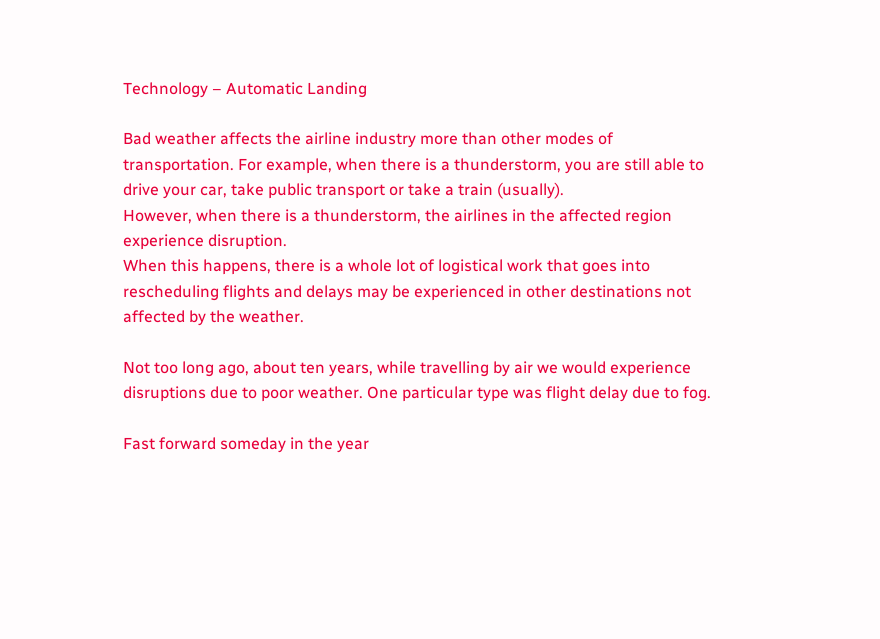Technology – Automatic Landing

Bad weather affects the airline industry more than other modes of transportation. For example, when there is a thunderstorm, you are still able to drive your car, take public transport or take a train (usually).
However, when there is a thunderstorm, the airlines in the affected region experience disruption.
When this happens, there is a whole lot of logistical work that goes into rescheduling flights and delays may be experienced in other destinations not affected by the weather.

Not too long ago, about ten years, while travelling by air we would experience disruptions due to poor weather. One particular type was flight delay due to fog.

Fast forward someday in the year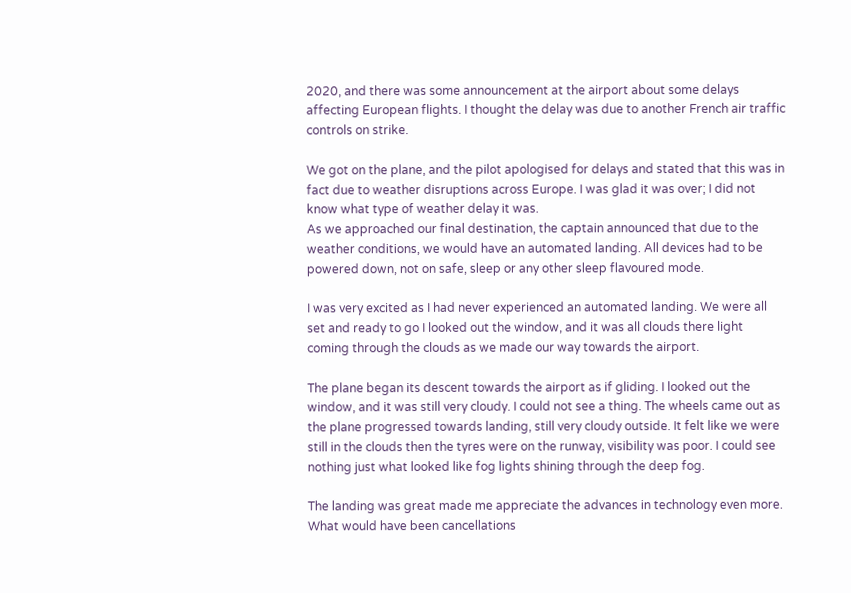2020, and there was some announcement at the airport about some delays affecting European flights. I thought the delay was due to another French air traffic controls on strike.

We got on the plane, and the pilot apologised for delays and stated that this was in fact due to weather disruptions across Europe. I was glad it was over; I did not know what type of weather delay it was.
As we approached our final destination, the captain announced that due to the weather conditions, we would have an automated landing. All devices had to be powered down, not on safe, sleep or any other sleep flavoured mode.

I was very excited as I had never experienced an automated landing. We were all set and ready to go I looked out the window, and it was all clouds there light coming through the clouds as we made our way towards the airport.

The plane began its descent towards the airport as if gliding. I looked out the window, and it was still very cloudy. I could not see a thing. The wheels came out as the plane progressed towards landing, still very cloudy outside. It felt like we were still in the clouds then the tyres were on the runway, visibility was poor. I could see nothing just what looked like fog lights shining through the deep fog.

The landing was great made me appreciate the advances in technology even more. What would have been cancellations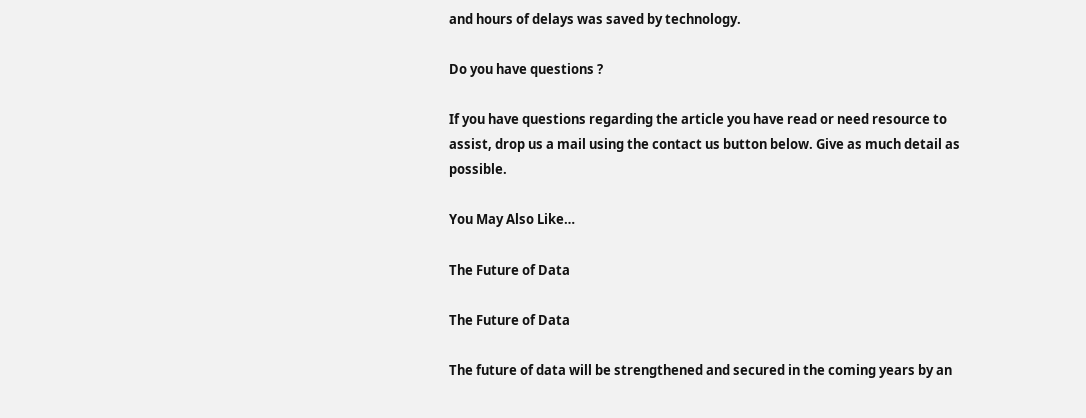and hours of delays was saved by technology.

Do you have questions ?

If you have questions regarding the article you have read or need resource to assist, drop us a mail using the contact us button below. Give as much detail as possible.

You May Also Like…

The Future of Data

The Future of Data

The future of data will be strengthened and secured in the coming years by an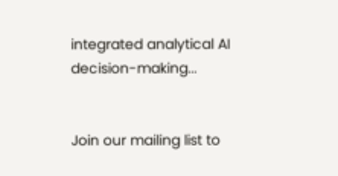integrated analytical AI decision-making...


Join our mailing list to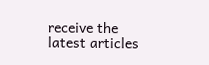receive the latest articles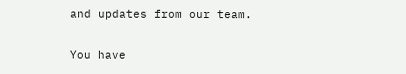and updates from our team.

You have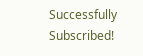Successfully Subscribed!